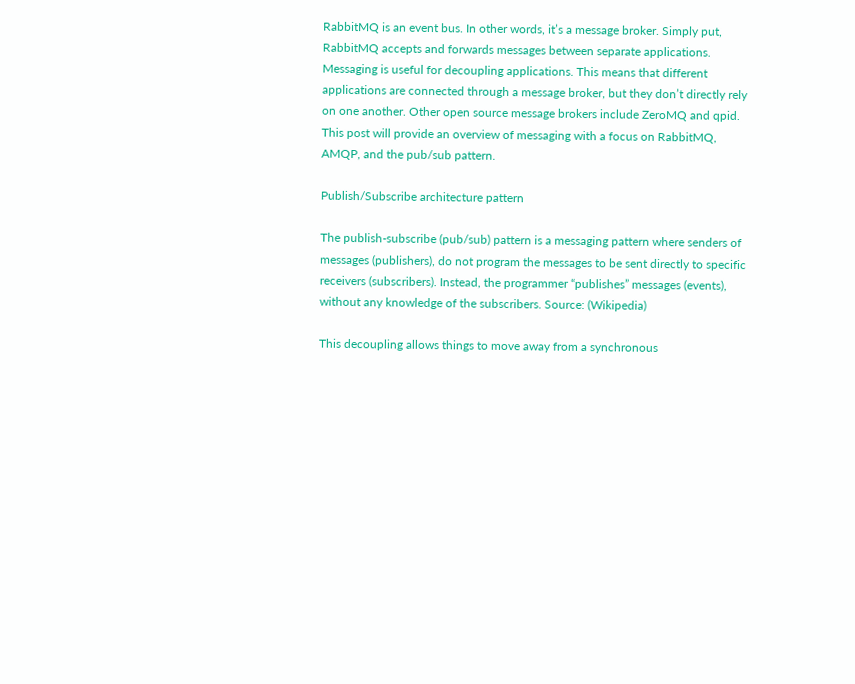RabbitMQ is an event bus. In other words, it’s a message broker. Simply put, RabbitMQ accepts and forwards messages between separate applications. Messaging is useful for decoupling applications. This means that different applications are connected through a message broker, but they don’t directly rely on one another. Other open source message brokers include ZeroMQ and qpid. This post will provide an overview of messaging with a focus on RabbitMQ, AMQP, and the pub/sub pattern.

Publish/Subscribe architecture pattern

The publish-subscribe (pub/sub) pattern is a messaging pattern where senders of messages (publishers), do not program the messages to be sent directly to specific receivers (subscribers). Instead, the programmer “publishes” messages (events), without any knowledge of the subscribers. Source: (Wikipedia)

This decoupling allows things to move away from a synchronous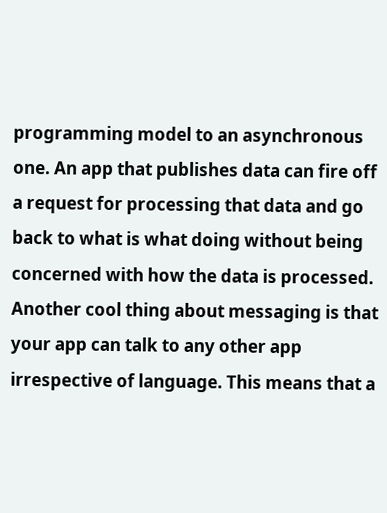programming model to an asynchronous one. An app that publishes data can fire off a request for processing that data and go back to what is what doing without being concerned with how the data is processed. Another cool thing about messaging is that your app can talk to any other app irrespective of language. This means that a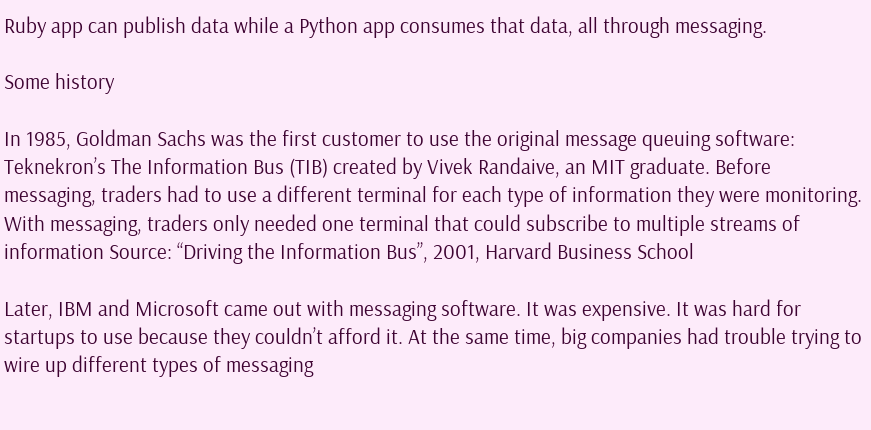Ruby app can publish data while a Python app consumes that data, all through messaging.

Some history

In 1985, Goldman Sachs was the first customer to use the original message queuing software: Teknekron’s The Information Bus (TIB) created by Vivek Randaive, an MIT graduate. Before messaging, traders had to use a different terminal for each type of information they were monitoring. With messaging, traders only needed one terminal that could subscribe to multiple streams of information Source: “Driving the Information Bus”, 2001, Harvard Business School

Later, IBM and Microsoft came out with messaging software. It was expensive. It was hard for startups to use because they couldn’t afford it. At the same time, big companies had trouble trying to wire up different types of messaging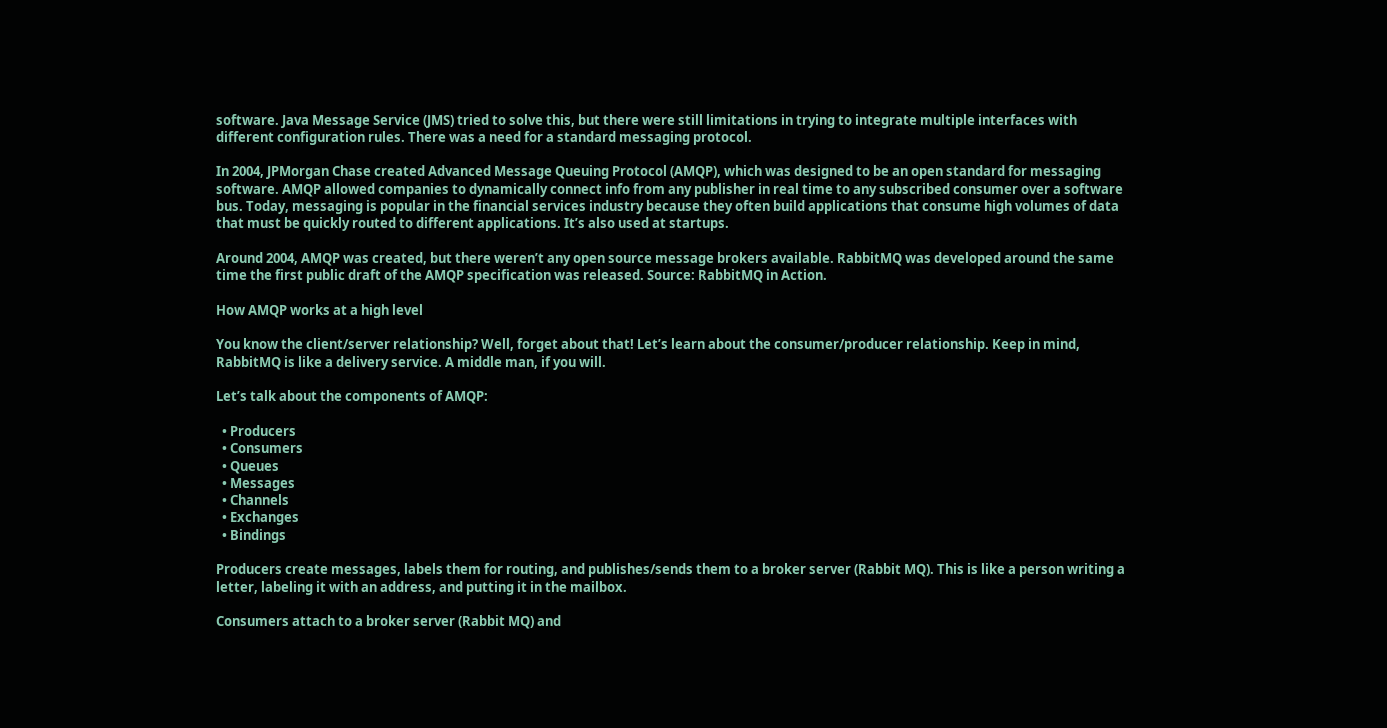software. Java Message Service (JMS) tried to solve this, but there were still limitations in trying to integrate multiple interfaces with different configuration rules. There was a need for a standard messaging protocol.

In 2004, JPMorgan Chase created Advanced Message Queuing Protocol (AMQP), which was designed to be an open standard for messaging software. AMQP allowed companies to dynamically connect info from any publisher in real time to any subscribed consumer over a software bus. Today, messaging is popular in the financial services industry because they often build applications that consume high volumes of data that must be quickly routed to different applications. It’s also used at startups.

Around 2004, AMQP was created, but there weren’t any open source message brokers available. RabbitMQ was developed around the same time the first public draft of the AMQP specification was released. Source: RabbitMQ in Action.

How AMQP works at a high level

You know the client/server relationship? Well, forget about that! Let’s learn about the consumer/producer relationship. Keep in mind, RabbitMQ is like a delivery service. A middle man, if you will.

Let’s talk about the components of AMQP:

  • Producers
  • Consumers
  • Queues
  • Messages
  • Channels
  • Exchanges
  • Bindings

Producers create messages, labels them for routing, and publishes/sends them to a broker server (Rabbit MQ). This is like a person writing a letter, labeling it with an address, and putting it in the mailbox.

Consumers attach to a broker server (Rabbit MQ) and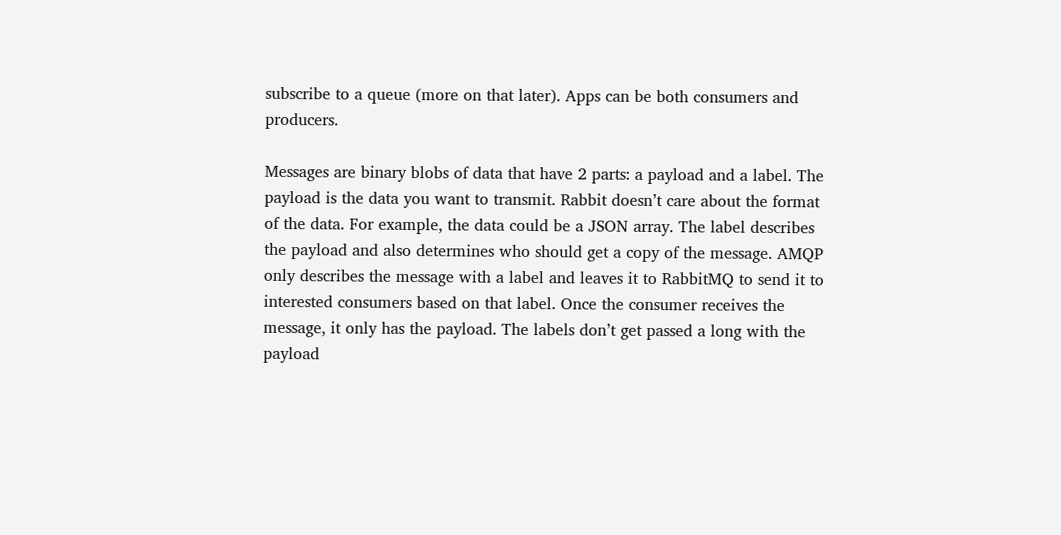subscribe to a queue (more on that later). Apps can be both consumers and producers.

Messages are binary blobs of data that have 2 parts: a payload and a label. The payload is the data you want to transmit. Rabbit doesn’t care about the format of the data. For example, the data could be a JSON array. The label describes the payload and also determines who should get a copy of the message. AMQP only describes the message with a label and leaves it to RabbitMQ to send it to interested consumers based on that label. Once the consumer receives the message, it only has the payload. The labels don’t get passed a long with the payload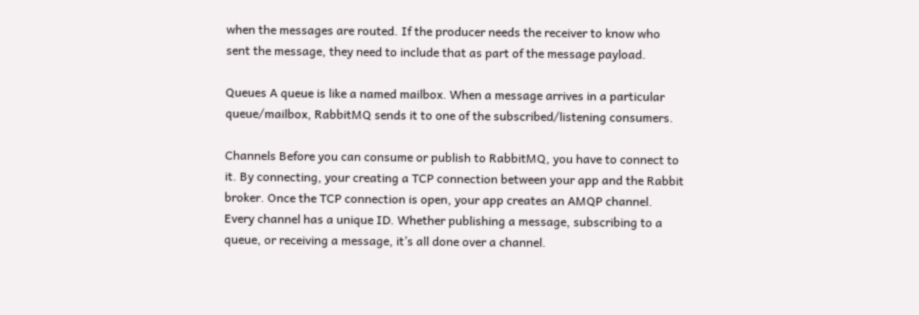when the messages are routed. If the producer needs the receiver to know who sent the message, they need to include that as part of the message payload.

Queues A queue is like a named mailbox. When a message arrives in a particular queue/mailbox, RabbitMQ sends it to one of the subscribed/listening consumers.

Channels Before you can consume or publish to RabbitMQ, you have to connect to it. By connecting, your creating a TCP connection between your app and the Rabbit broker. Once the TCP connection is open, your app creates an AMQP channel. Every channel has a unique ID. Whether publishing a message, subscribing to a queue, or receiving a message, it’s all done over a channel.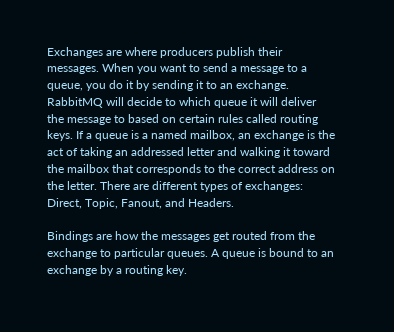Exchanges are where producers publish their messages. When you want to send a message to a queue, you do it by sending it to an exchange. RabbitMQ will decide to which queue it will deliver the message to based on certain rules called routing keys. If a queue is a named mailbox, an exchange is the act of taking an addressed letter and walking it toward the mailbox that corresponds to the correct address on the letter. There are different types of exchanges: Direct, Topic, Fanout, and Headers.

Bindings are how the messages get routed from the exchange to particular queues. A queue is bound to an exchange by a routing key.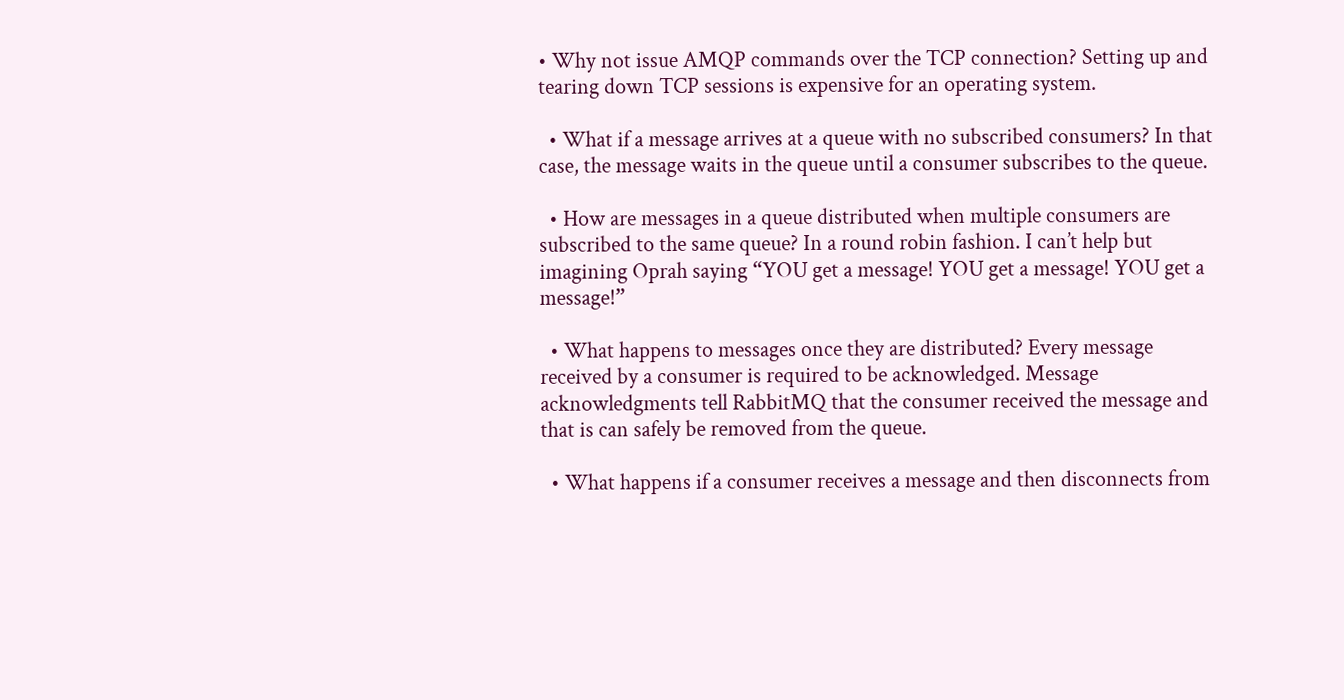• Why not issue AMQP commands over the TCP connection? Setting up and tearing down TCP sessions is expensive for an operating system.

  • What if a message arrives at a queue with no subscribed consumers? In that case, the message waits in the queue until a consumer subscribes to the queue.

  • How are messages in a queue distributed when multiple consumers are subscribed to the same queue? In a round robin fashion. I can’t help but imagining Oprah saying “YOU get a message! YOU get a message! YOU get a message!”

  • What happens to messages once they are distributed? Every message received by a consumer is required to be acknowledged. Message acknowledgments tell RabbitMQ that the consumer received the message and that is can safely be removed from the queue.

  • What happens if a consumer receives a message and then disconnects from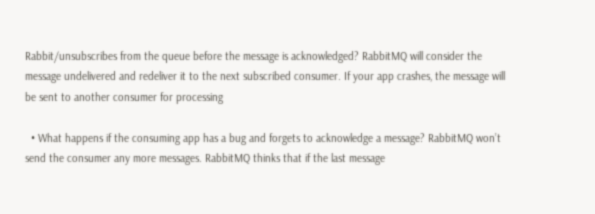Rabbit/unsubscribes from the queue before the message is acknowledged? RabbitMQ will consider the message undelivered and redeliver it to the next subscribed consumer. If your app crashes, the message will be sent to another consumer for processing

  • What happens if the consuming app has a bug and forgets to acknowledge a message? RabbitMQ won’t send the consumer any more messages. RabbitMQ thinks that if the last message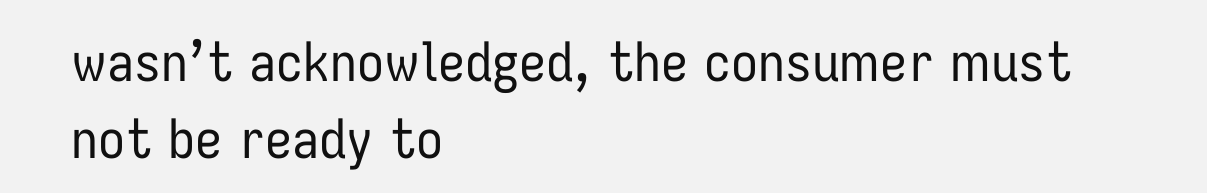wasn’t acknowledged, the consumer must not be ready to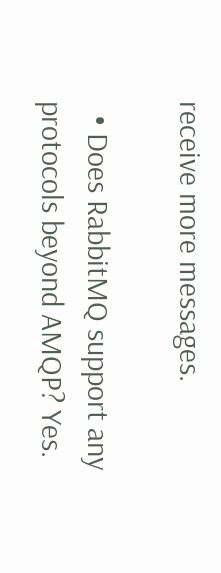receive more messages.

  • Does RabbitMQ support any protocols beyond AMQP? Yes.